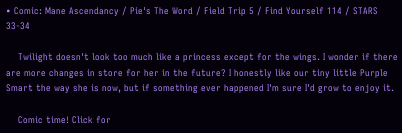• Comic: Mane Ascendancy / Pie's The Word / Field Trip 5 / Find Yourself 114 / STARS 33-34

    Twilight doesn't look too much like a princess except for the wings. I wonder if there are more changes in store for her in the future? I honestly like our tiny little Purple Smart the way she is now, but if something ever happened I'm sure I'd grow to enjoy it.

    Comic time! Click for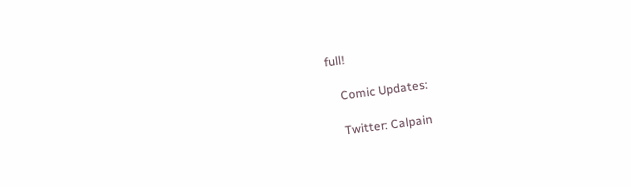full!

    Comic Updates:

    Twitter: Calpain